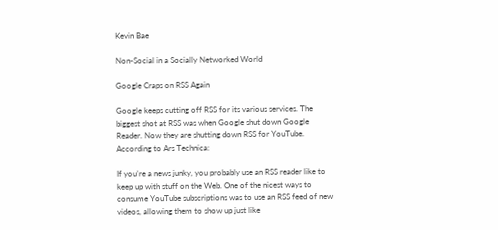Kevin Bae

Non-Social in a Socially Networked World

Google Craps on RSS Again

Google keeps cutting off RSS for its various services. The biggest shot at RSS was when Google shut down Google Reader. Now they are shutting down RSS for YouTube. According to Ars Technica:

If you’re a news junky, you probably use an RSS reader like to keep up with stuff on the Web. One of the nicest ways to consume YouTube subscriptions was to use an RSS feed of new videos, allowing them to show up just like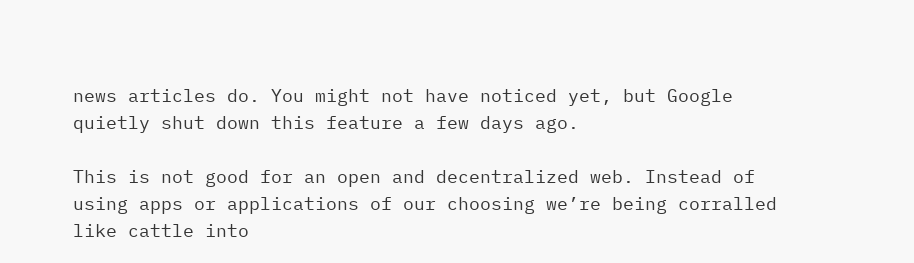news articles do. You might not have noticed yet, but Google quietly shut down this feature a few days ago.

This is not good for an open and decentralized web. Instead of using apps or applications of our choosing we’re being corralled like cattle into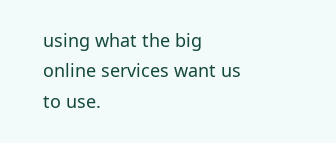using what the big online services want us to use.